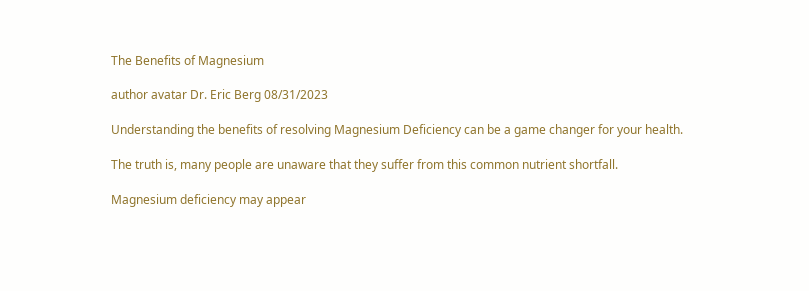The Benefits of Magnesium

author avatar Dr. Eric Berg 08/31/2023

Understanding the benefits of resolving Magnesium Deficiency can be a game changer for your health.

The truth is, many people are unaware that they suffer from this common nutrient shortfall.

Magnesium deficiency may appear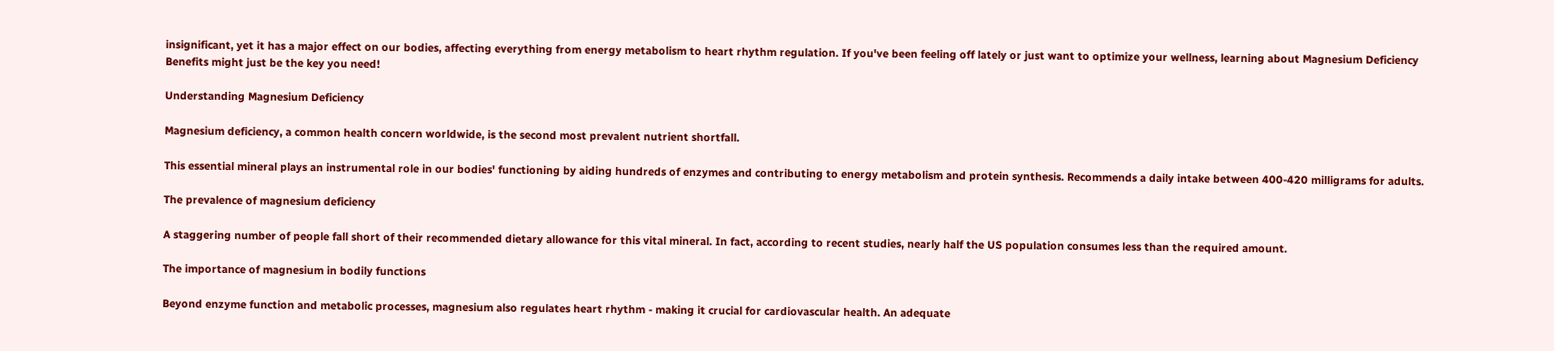insignificant, yet it has a major effect on our bodies, affecting everything from energy metabolism to heart rhythm regulation. If you've been feeling off lately or just want to optimize your wellness, learning about Magnesium Deficiency Benefits might just be the key you need!

Understanding Magnesium Deficiency

Magnesium deficiency, a common health concern worldwide, is the second most prevalent nutrient shortfall.

This essential mineral plays an instrumental role in our bodies' functioning by aiding hundreds of enzymes and contributing to energy metabolism and protein synthesis. Recommends a daily intake between 400-420 milligrams for adults.

The prevalence of magnesium deficiency

A staggering number of people fall short of their recommended dietary allowance for this vital mineral. In fact, according to recent studies, nearly half the US population consumes less than the required amount.

The importance of magnesium in bodily functions

Beyond enzyme function and metabolic processes, magnesium also regulates heart rhythm - making it crucial for cardiovascular health. An adequate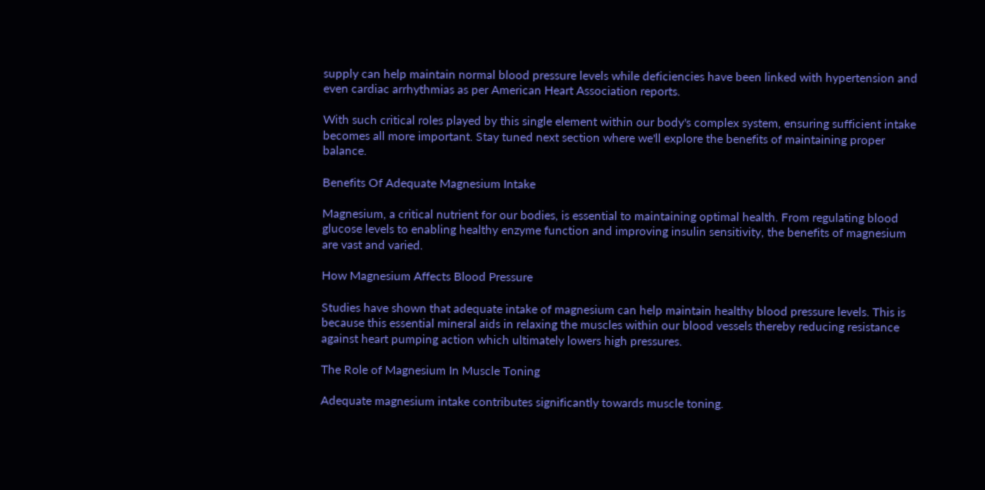supply can help maintain normal blood pressure levels while deficiencies have been linked with hypertension and even cardiac arrhythmias as per American Heart Association reports.

With such critical roles played by this single element within our body's complex system, ensuring sufficient intake becomes all more important. Stay tuned next section where we'll explore the benefits of maintaining proper balance.

Benefits Of Adequate Magnesium Intake

Magnesium, a critical nutrient for our bodies, is essential to maintaining optimal health. From regulating blood glucose levels to enabling healthy enzyme function and improving insulin sensitivity, the benefits of magnesium are vast and varied.

How Magnesium Affects Blood Pressure

Studies have shown that adequate intake of magnesium can help maintain healthy blood pressure levels. This is because this essential mineral aids in relaxing the muscles within our blood vessels thereby reducing resistance against heart pumping action which ultimately lowers high pressures.

The Role of Magnesium In Muscle Toning

Adequate magnesium intake contributes significantly towards muscle toning.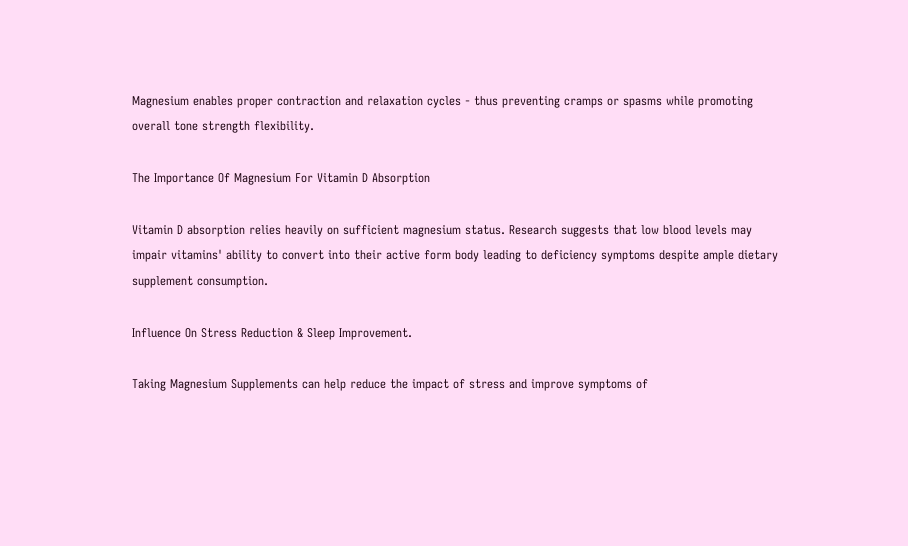Magnesium enables proper contraction and relaxation cycles - thus preventing cramps or spasms while promoting overall tone strength flexibility.

The Importance Of Magnesium For Vitamin D Absorption

Vitamin D absorption relies heavily on sufficient magnesium status. Research suggests that low blood levels may impair vitamins' ability to convert into their active form body leading to deficiency symptoms despite ample dietary supplement consumption.

Influence On Stress Reduction & Sleep Improvement.

Taking Magnesium Supplements can help reduce the impact of stress and improve symptoms of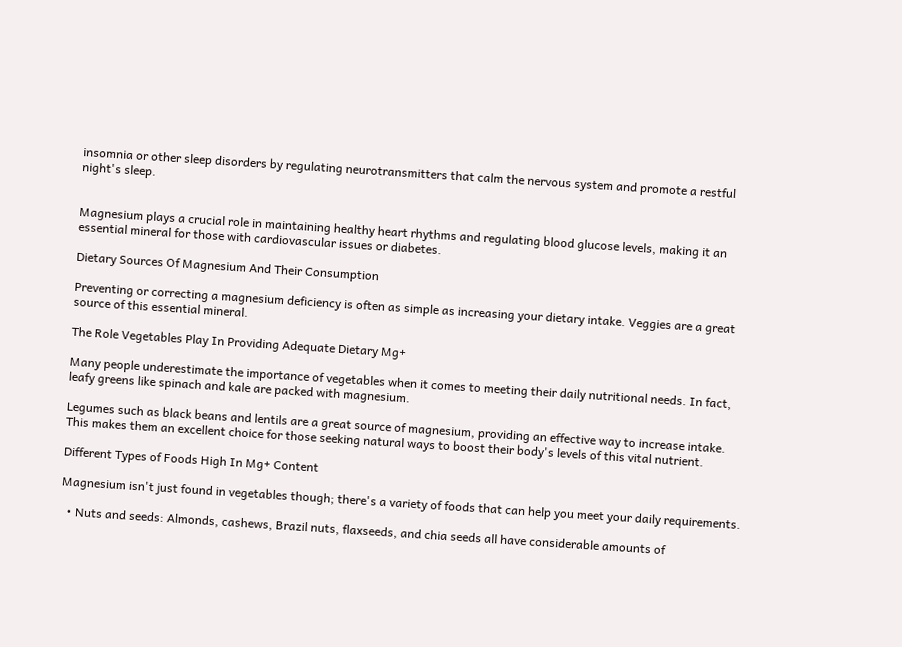insomnia or other sleep disorders by regulating neurotransmitters that calm the nervous system and promote a restful night's sleep.


Magnesium plays a crucial role in maintaining healthy heart rhythms and regulating blood glucose levels, making it an essential mineral for those with cardiovascular issues or diabetes.

Dietary Sources Of Magnesium And Their Consumption

Preventing or correcting a magnesium deficiency is often as simple as increasing your dietary intake. Veggies are a great source of this essential mineral.

The Role Vegetables Play In Providing Adequate Dietary Mg+

Many people underestimate the importance of vegetables when it comes to meeting their daily nutritional needs. In fact, leafy greens like spinach and kale are packed with magnesium.

Legumes such as black beans and lentils are a great source of magnesium, providing an effective way to increase intake. This makes them an excellent choice for those seeking natural ways to boost their body's levels of this vital nutrient.

Different Types of Foods High In Mg+ Content

Magnesium isn't just found in vegetables though; there's a variety of foods that can help you meet your daily requirements.

  • Nuts and seeds: Almonds, cashews, Brazil nuts, flaxseeds, and chia seeds all have considerable amounts of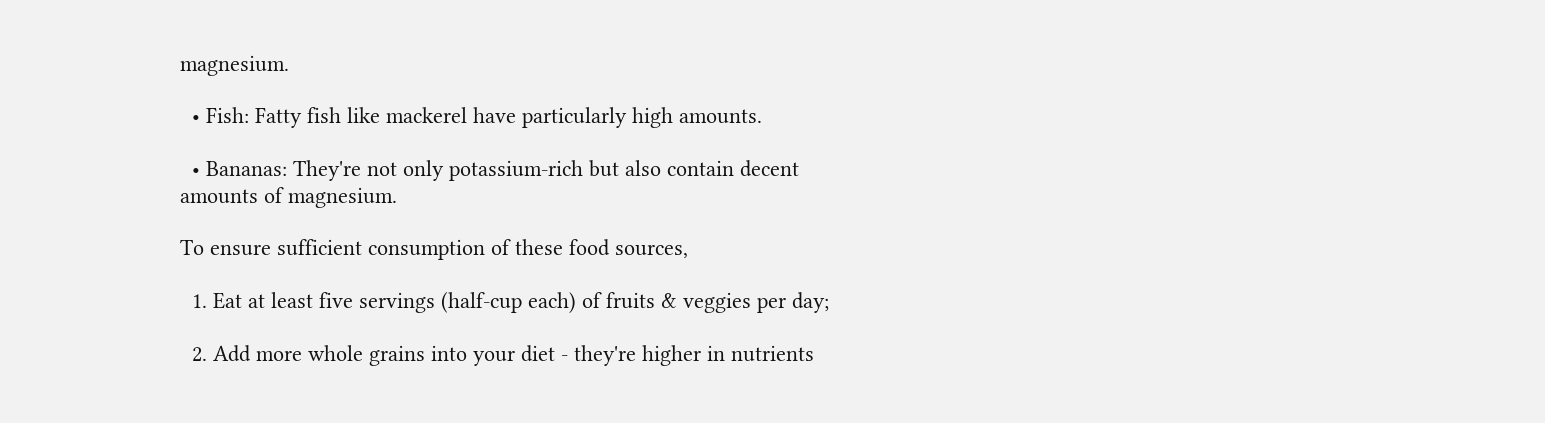magnesium.

  • Fish: Fatty fish like mackerel have particularly high amounts.

  • Bananas: They're not only potassium-rich but also contain decent amounts of magnesium.

To ensure sufficient consumption of these food sources,

  1. Eat at least five servings (half-cup each) of fruits & veggies per day;

  2. Add more whole grains into your diet - they're higher in nutrients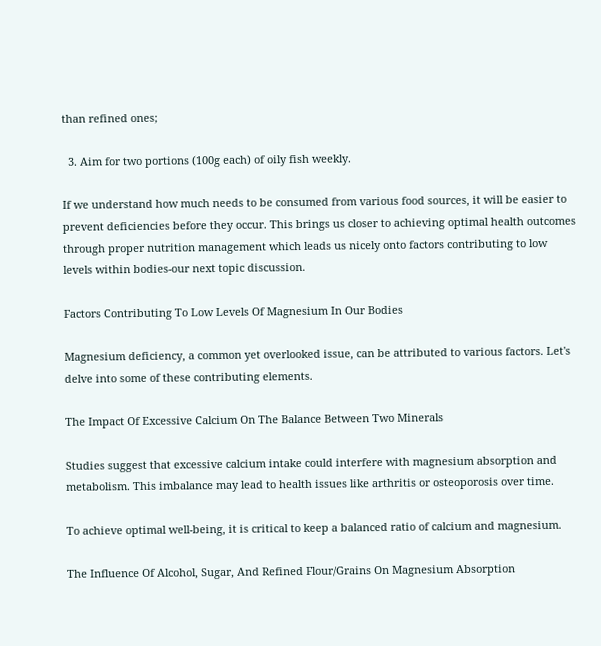than refined ones;

  3. Aim for two portions (100g each) of oily fish weekly.

If we understand how much needs to be consumed from various food sources, it will be easier to prevent deficiencies before they occur. This brings us closer to achieving optimal health outcomes through proper nutrition management which leads us nicely onto factors contributing to low levels within bodies-our next topic discussion.

Factors Contributing To Low Levels Of Magnesium In Our Bodies

Magnesium deficiency, a common yet overlooked issue, can be attributed to various factors. Let's delve into some of these contributing elements.

The Impact Of Excessive Calcium On The Balance Between Two Minerals

Studies suggest that excessive calcium intake could interfere with magnesium absorption and metabolism. This imbalance may lead to health issues like arthritis or osteoporosis over time.

To achieve optimal well-being, it is critical to keep a balanced ratio of calcium and magnesium.

The Influence Of Alcohol, Sugar, And Refined Flour/Grains On Magnesium Absorption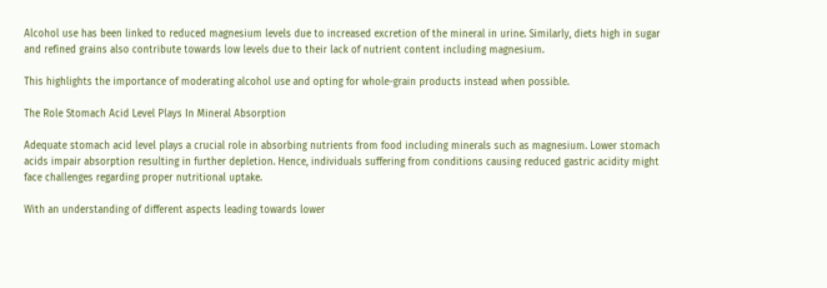Alcohol use has been linked to reduced magnesium levels due to increased excretion of the mineral in urine. Similarly, diets high in sugar and refined grains also contribute towards low levels due to their lack of nutrient content including magnesium.

This highlights the importance of moderating alcohol use and opting for whole-grain products instead when possible.

The Role Stomach Acid Level Plays In Mineral Absorption

Adequate stomach acid level plays a crucial role in absorbing nutrients from food including minerals such as magnesium. Lower stomach acids impair absorption resulting in further depletion. Hence, individuals suffering from conditions causing reduced gastric acidity might face challenges regarding proper nutritional uptake.

With an understanding of different aspects leading towards lower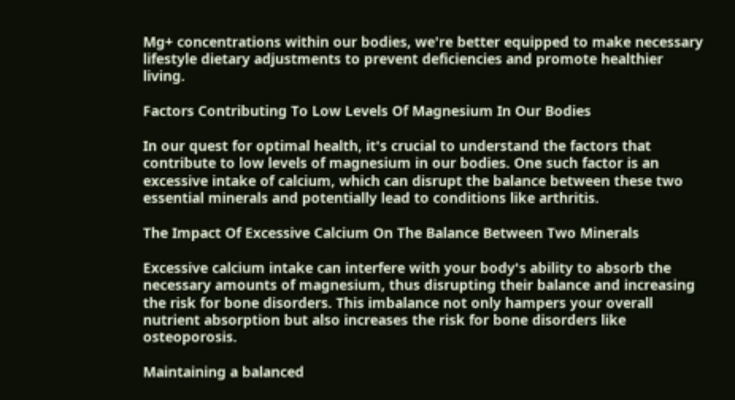Mg+ concentrations within our bodies, we're better equipped to make necessary lifestyle dietary adjustments to prevent deficiencies and promote healthier living.

Factors Contributing To Low Levels Of Magnesium In Our Bodies

In our quest for optimal health, it's crucial to understand the factors that contribute to low levels of magnesium in our bodies. One such factor is an excessive intake of calcium, which can disrupt the balance between these two essential minerals and potentially lead to conditions like arthritis.

The Impact Of Excessive Calcium On The Balance Between Two Minerals

Excessive calcium intake can interfere with your body's ability to absorb the necessary amounts of magnesium, thus disrupting their balance and increasing the risk for bone disorders. This imbalance not only hampers your overall nutrient absorption but also increases the risk for bone disorders like osteoporosis.

Maintaining a balanced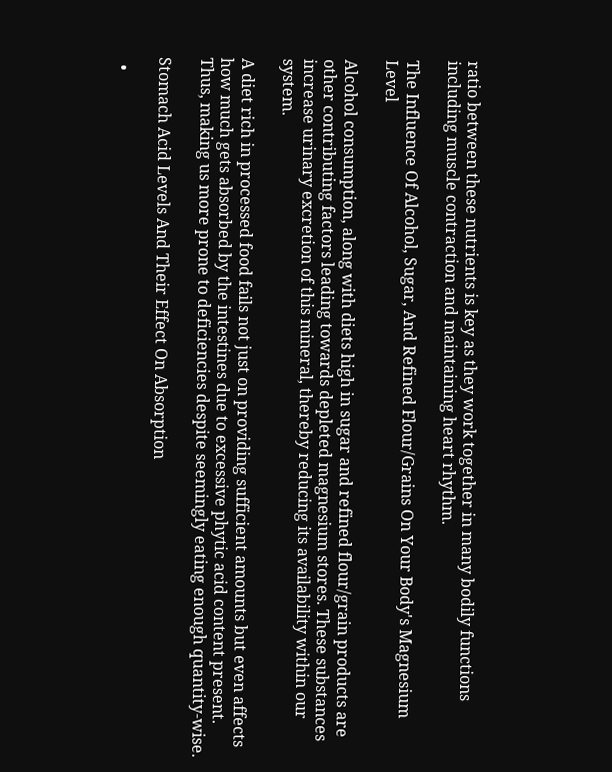ratio between these nutrients is key as they work together in many bodily functions including muscle contraction and maintaining heart rhythm.

The Influence Of Alcohol, Sugar, And Refined Flour/Grains On Your Body's Magnesium Level

Alcohol consumption, along with diets high in sugar and refined flour/grain products are other contributing factors leading towards depleted magnesium stores. These substances increase urinary excretion of this mineral, thereby reducing its availability within our system.

A diet rich in processed food fails not just on providing sufficient amounts but even affects how much gets absorbed by the intestines due to excessive phytic acid content present. Thus, making us more prone to deficiencies despite seemingly eating enough quantity-wise.

Stomach Acid Levels And Their Effect On Absorption

  •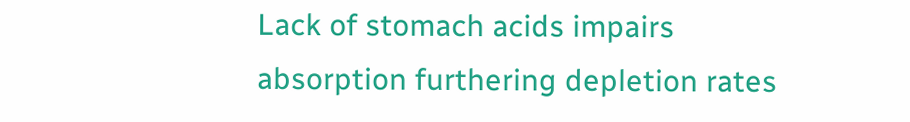Lack of stomach acids impairs absorption furthering depletion rates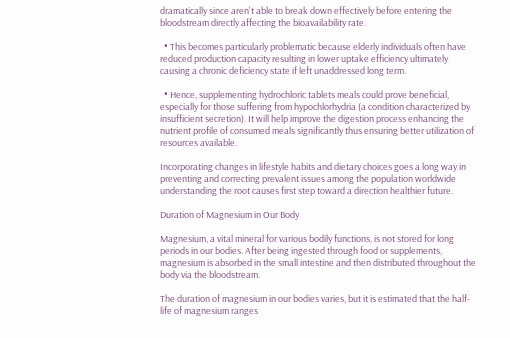dramatically since aren't able to break down effectively before entering the bloodstream directly affecting the bioavailability rate.

  • This becomes particularly problematic because elderly individuals often have reduced production capacity resulting in lower uptake efficiency ultimately causing a chronic deficiency state if left unaddressed long term.

  • Hence, supplementing hydrochloric tablets meals could prove beneficial, especially for those suffering from hypochlorhydria (a condition characterized by insufficient secretion). It will help improve the digestion process enhancing the nutrient profile of consumed meals significantly thus ensuring better utilization of resources available.

Incorporating changes in lifestyle habits and dietary choices goes a long way in preventing and correcting prevalent issues among the population worldwide understanding the root causes first step toward a direction healthier future.

Duration of Magnesium in Our Body

Magnesium, a vital mineral for various bodily functions, is not stored for long periods in our bodies. After being ingested through food or supplements, magnesium is absorbed in the small intestine and then distributed throughout the body via the bloodstream.

The duration of magnesium in our bodies varies, but it is estimated that the half-life of magnesium ranges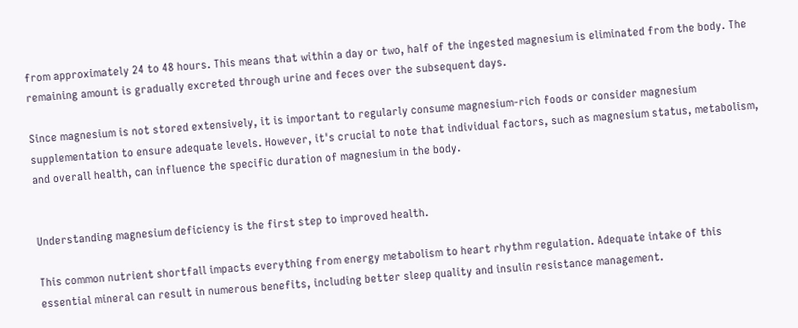from approximately 24 to 48 hours. This means that within a day or two, half of the ingested magnesium is eliminated from the body. The remaining amount is gradually excreted through urine and feces over the subsequent days.

Since magnesium is not stored extensively, it is important to regularly consume magnesium-rich foods or consider magnesium supplementation to ensure adequate levels. However, it's crucial to note that individual factors, such as magnesium status, metabolism, and overall health, can influence the specific duration of magnesium in the body.


Understanding magnesium deficiency is the first step to improved health.

This common nutrient shortfall impacts everything from energy metabolism to heart rhythm regulation. Adequate intake of this essential mineral can result in numerous benefits, including better sleep quality and insulin resistance management.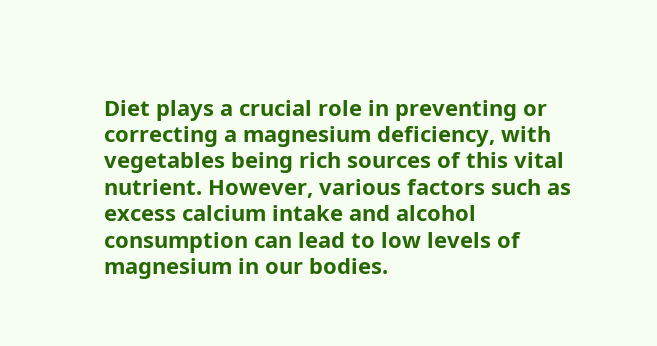Diet plays a crucial role in preventing or correcting a magnesium deficiency, with vegetables being rich sources of this vital nutrient. However, various factors such as excess calcium intake and alcohol consumption can lead to low levels of magnesium in our bodies.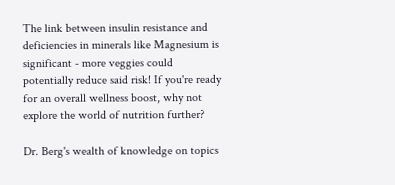The link between insulin resistance and deficiencies in minerals like Magnesium is significant - more veggies could potentially reduce said risk! If you're ready for an overall wellness boost, why not explore the world of nutrition further?

Dr. Berg's wealth of knowledge on topics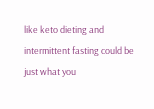like keto dieting and intermittent fasting could be just what you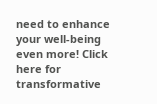need to enhance your well-being even more! Click here for transformative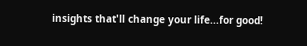insights that'll change your life...for good!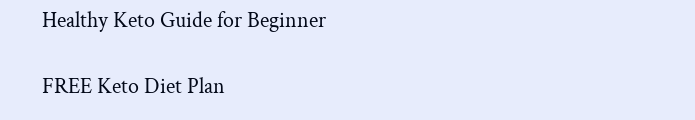Healthy Keto Guide for Beginner

FREE Keto Diet Plan